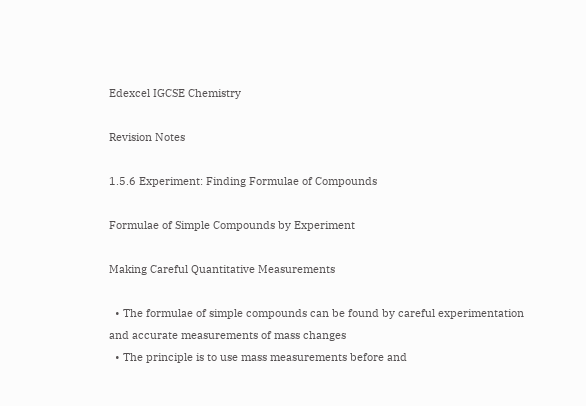Edexcel IGCSE Chemistry

Revision Notes

1.5.6 Experiment: Finding Formulae of Compounds

Formulae of Simple Compounds by Experiment

Making Careful Quantitative Measurements

  • The formulae of simple compounds can be found by careful experimentation and accurate measurements of mass changes
  • The principle is to use mass measurements before and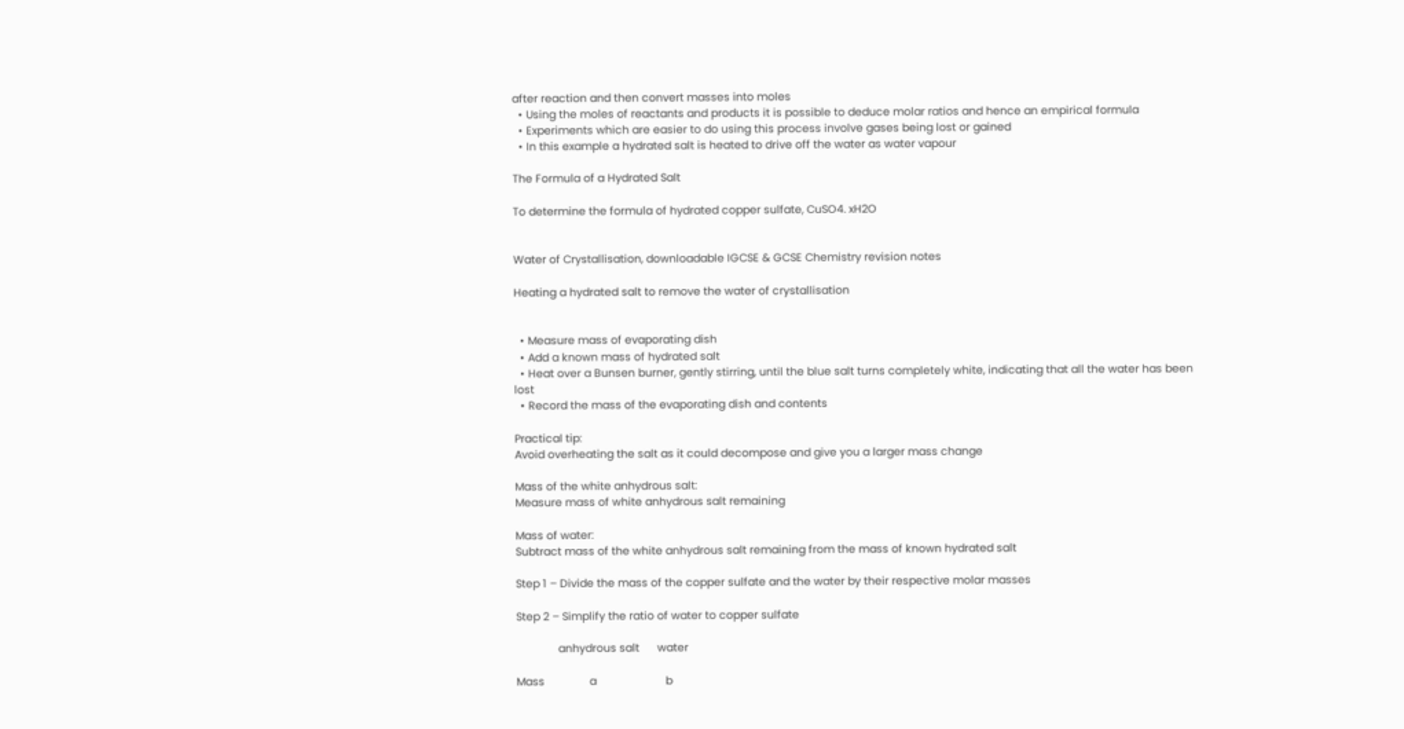after reaction and then convert masses into moles
  • Using the moles of reactants and products it is possible to deduce molar ratios and hence an empirical formula
  • Experiments which are easier to do using this process involve gases being lost or gained
  • In this example a hydrated salt is heated to drive off the water as water vapour

The Formula of a Hydrated Salt

To determine the formula of hydrated copper sulfate, CuSO4. xH2O


Water of Crystallisation, downloadable IGCSE & GCSE Chemistry revision notes

Heating a hydrated salt to remove the water of crystallisation


  • Measure mass of evaporating dish
  • Add a known mass of hydrated salt
  • Heat over a Bunsen burner, gently stirring, until the blue salt turns completely white, indicating that all the water has been lost
  • Record the mass of the evaporating dish and contents

Practical tip:
Avoid overheating the salt as it could decompose and give you a larger mass change

Mass of the white anhydrous salt:
Measure mass of white anhydrous salt remaining

Mass of water:
Subtract mass of the white anhydrous salt remaining from the mass of known hydrated salt

Step 1 – Divide the mass of the copper sulfate and the water by their respective molar masses

Step 2 – Simplify the ratio of water to copper sulfate

              anhydrous salt      water

Mass               a                       b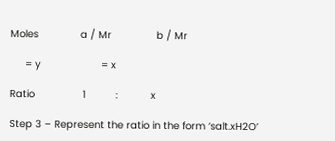Moles              a / Mr               b / Mr

     = y                    = x

Ratio                1          :           x

Step 3 – Represent the ratio in the form ‘salt.xH2O’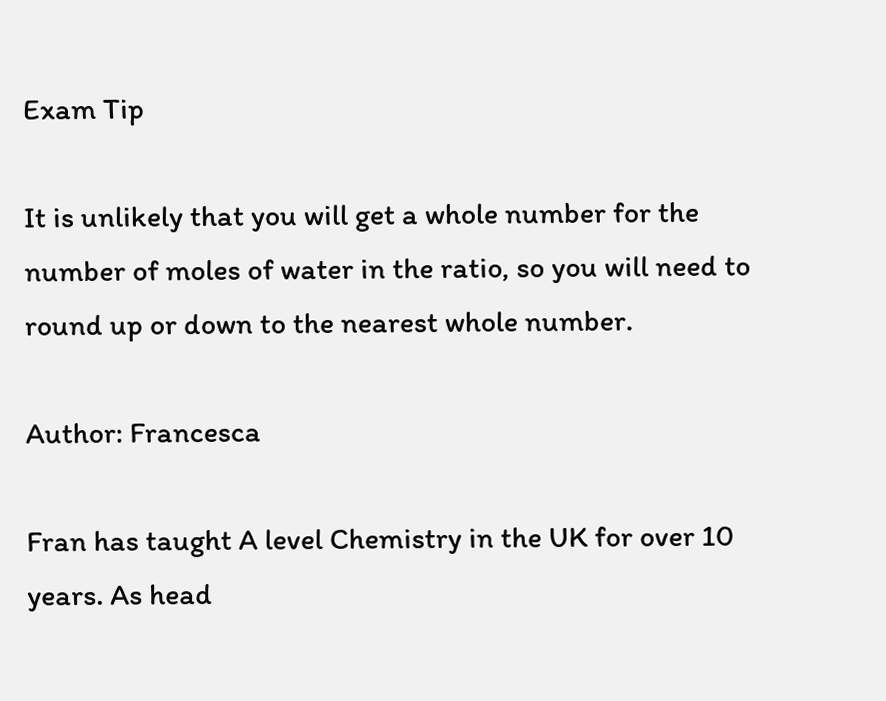Exam Tip

It is unlikely that you will get a whole number for the number of moles of water in the ratio, so you will need to round up or down to the nearest whole number.

Author: Francesca

Fran has taught A level Chemistry in the UK for over 10 years. As head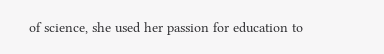of science, she used her passion for education to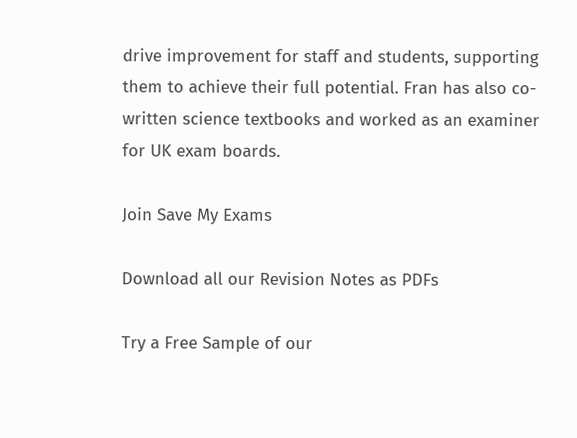drive improvement for staff and students, supporting them to achieve their full potential. Fran has also co-written science textbooks and worked as an examiner for UK exam boards.

Join Save My Exams

Download all our Revision Notes as PDFs

Try a Free Sample of our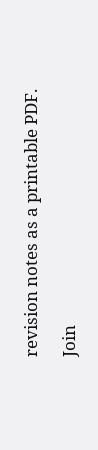revision notes as a printable PDF.

Join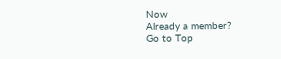Now
Already a member?
Go to Top